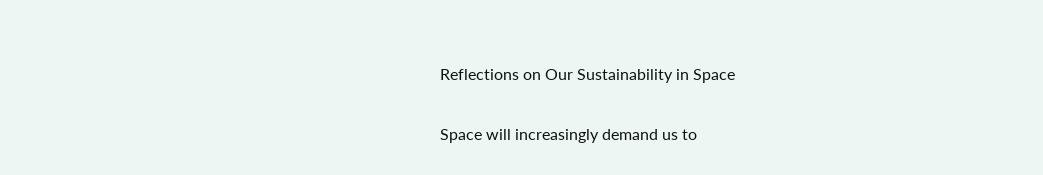Reflections on Our Sustainability in Space

Space will increasingly demand us to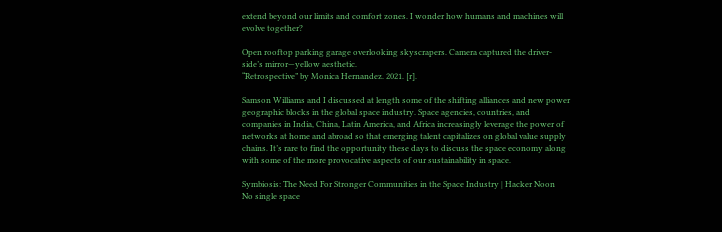extend beyond our limits and comfort zones. I wonder how humans and machines will evolve together?

Open rooftop parking garage overlooking skyscrapers. Camera captured the driver-side’s mirror—yellow aesthetic.
“Retrospective” by Monica Hernandez. 2021. [r].

Samson Williams and I discussed at length some of the shifting alliances and new power geographic blocks in the global space industry. Space agencies, countries, and companies in India, China, Latin America, and Africa increasingly leverage the power of networks at home and abroad so that emerging talent capitalizes on global value supply chains. It’s rare to find the opportunity these days to discuss the space economy along with some of the more provocative aspects of our sustainability in space.

Symbiosis: The Need For Stronger Communities in the Space Industry | Hacker Noon
No single space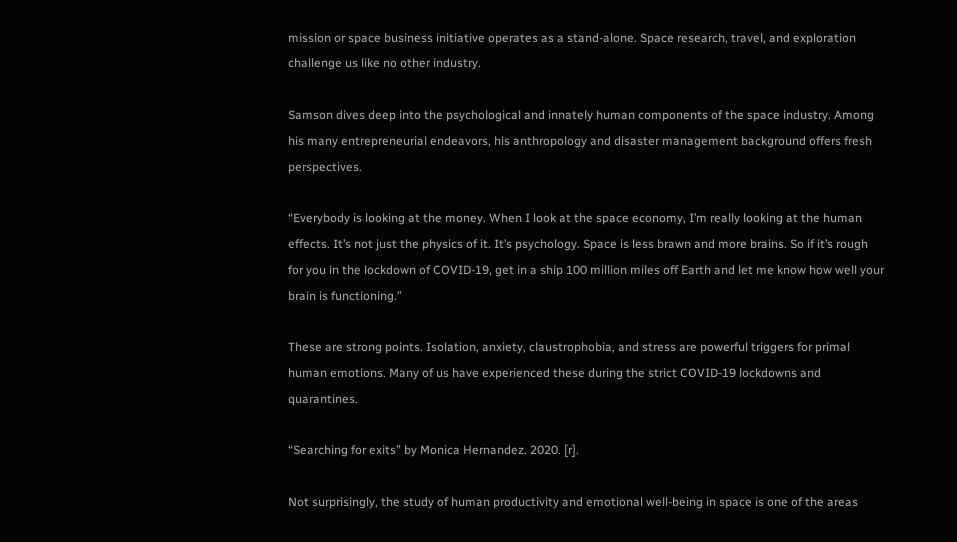mission or space business initiative operates as a stand-alone. Space research, travel, and exploration challenge us like no other industry.

Samson dives deep into the psychological and innately human components of the space industry. Among his many entrepreneurial endeavors, his anthropology and disaster management background offers fresh perspectives.

“Everybody is looking at the money. When I look at the space economy, I’m really looking at the human effects. It’s not just the physics of it. It’s psychology. Space is less brawn and more brains. So if it’s rough for you in the lockdown of COVID-19, get in a ship 100 million miles off Earth and let me know how well your brain is functioning.”

These are strong points. Isolation, anxiety, claustrophobia, and stress are powerful triggers for primal human emotions. Many of us have experienced these during the strict COVID-19 lockdowns and quarantines.

“Searching for exits” by Monica Hernandez. 2020. [r].

Not surprisingly, the study of human productivity and emotional well-being in space is one of the areas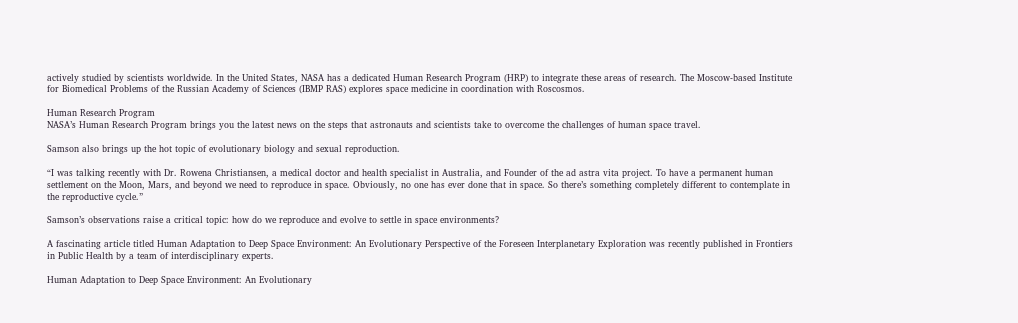actively studied by scientists worldwide. In the United States, NASA has a dedicated Human Research Program (HRP) to integrate these areas of research. The Moscow-based Institute for Biomedical Problems of the Russian Academy of Sciences (IBMP RAS) explores space medicine in coordination with Roscosmos.

Human Research Program
NASA’s Human Research Program brings you the latest news on the steps that astronauts and scientists take to overcome the challenges of human space travel.

Samson also brings up the hot topic of evolutionary biology and sexual reproduction.

“I was talking recently with Dr. Rowena Christiansen, a medical doctor and health specialist in Australia, and Founder of the ad astra vita project. To have a permanent human settlement on the Moon, Mars, and beyond we need to reproduce in space. Obviously, no one has ever done that in space. So there’s something completely different to contemplate in the reproductive cycle.”

Samson’s observations raise a critical topic: how do we reproduce and evolve to settle in space environments?

A fascinating article titled Human Adaptation to Deep Space Environment: An Evolutionary Perspective of the Foreseen Interplanetary Exploration was recently published in Frontiers in Public Health by a team of interdisciplinary experts.

Human Adaptation to Deep Space Environment: An Evolutionary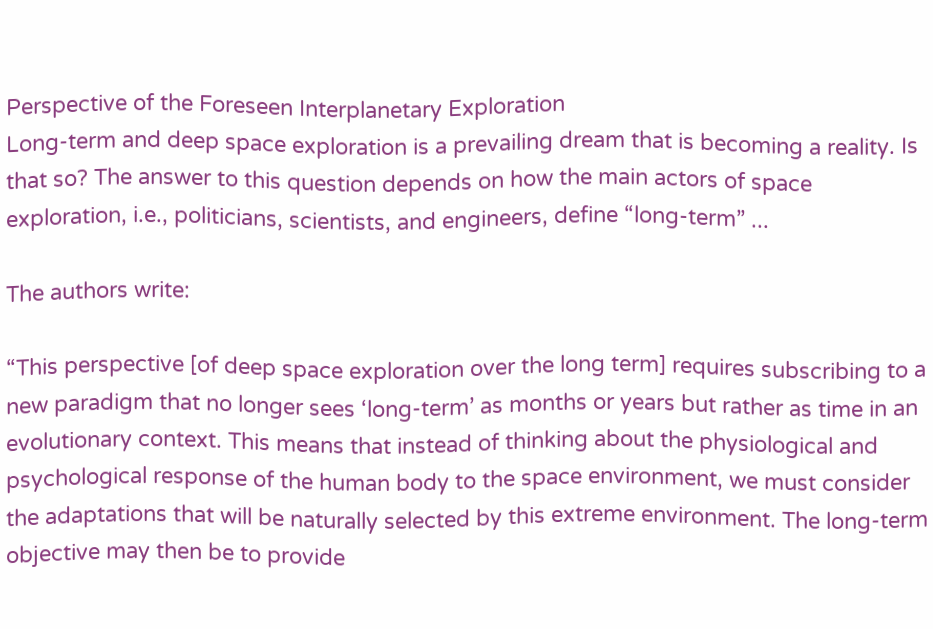Perspective of the Foreseen Interplanetary Exploration
Long-term and deep space exploration is a prevailing dream that is becoming a reality. Is that so? The answer to this question depends on how the main actors of space exploration, i.e., politicians, scientists, and engineers, define “long-term” ...

The authors write:

“This perspective [of deep space exploration over the long term] requires subscribing to a new paradigm that no longer sees ‘long-term’ as months or years but rather as time in an evolutionary context. This means that instead of thinking about the physiological and psychological response of the human body to the space environment, we must consider the adaptations that will be naturally selected by this extreme environment. The long-term objective may then be to provide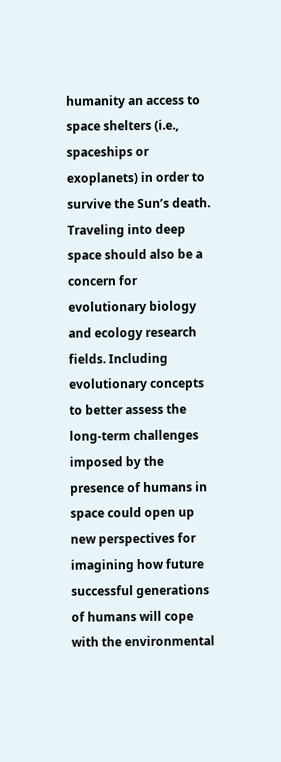humanity an access to space shelters (i.e., spaceships or exoplanets) in order to survive the Sun’s death.
Traveling into deep space should also be a concern for evolutionary biology and ecology research fields. Including evolutionary concepts to better assess the long-term challenges imposed by the presence of humans in space could open up new perspectives for imagining how future successful generations of humans will cope with the environmental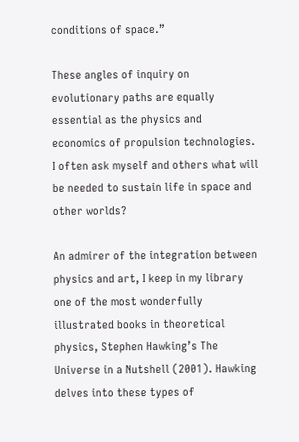conditions of space.”

These angles of inquiry on evolutionary paths are equally essential as the physics and economics of propulsion technologies. I often ask myself and others what will be needed to sustain life in space and other worlds?

An admirer of the integration between physics and art, I keep in my library one of the most wonderfully illustrated books in theoretical physics, Stephen Hawking’s The Universe in a Nutshell (2001). Hawking delves into these types of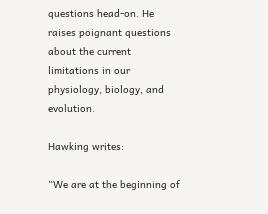questions head-on. He raises poignant questions about the current limitations in our physiology, biology, and evolution.

Hawking writes:

“We are at the beginning of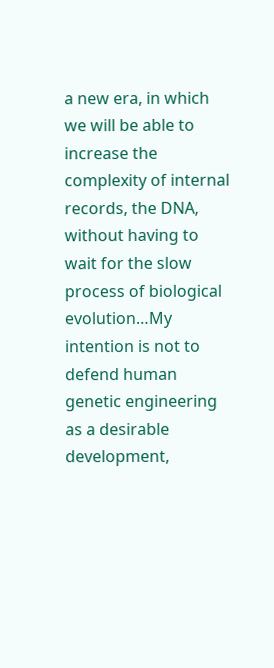a new era, in which we will be able to increase the complexity of internal records, the DNA, without having to wait for the slow process of biological evolution…My intention is not to defend human genetic engineering as a desirable development,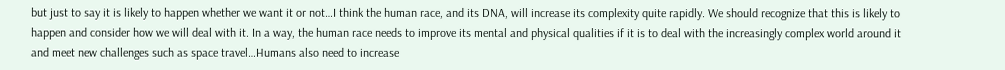but just to say it is likely to happen whether we want it or not…I think the human race, and its DNA, will increase its complexity quite rapidly. We should recognize that this is likely to happen and consider how we will deal with it. In a way, the human race needs to improve its mental and physical qualities if it is to deal with the increasingly complex world around it and meet new challenges such as space travel…Humans also need to increase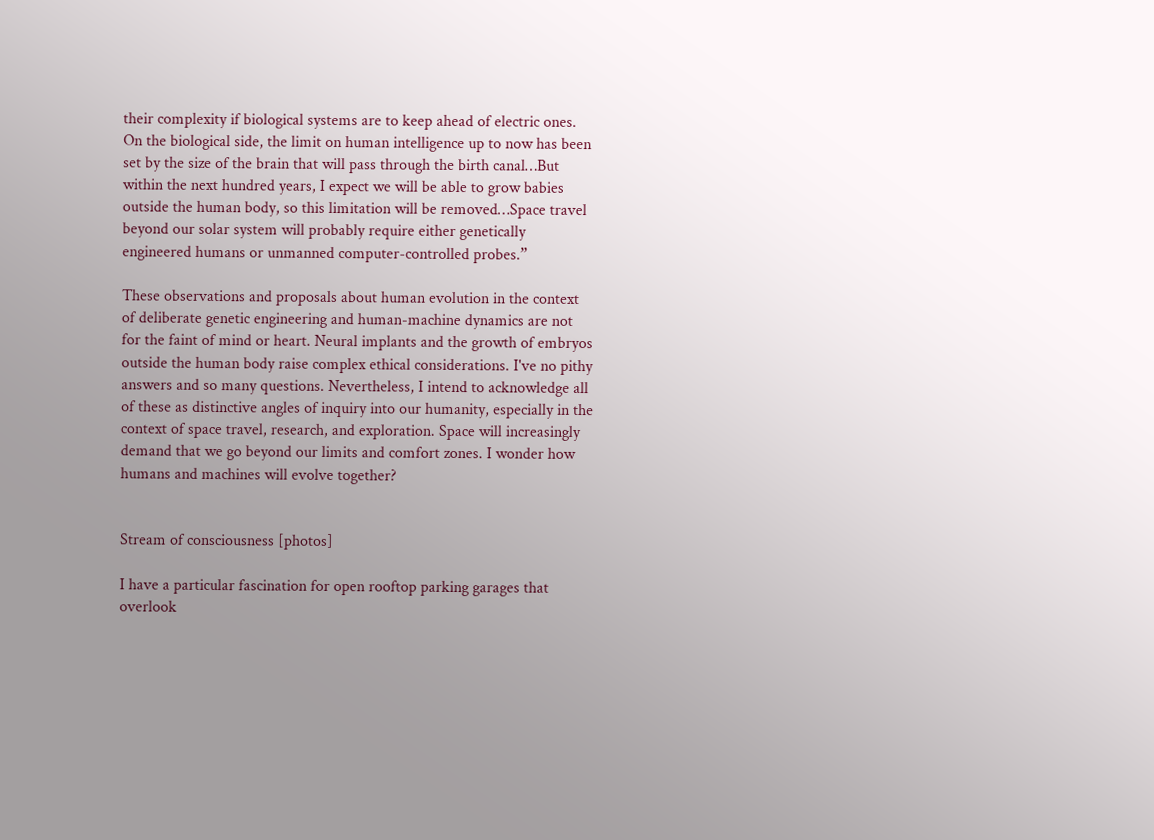their complexity if biological systems are to keep ahead of electric ones. On the biological side, the limit on human intelligence up to now has been set by the size of the brain that will pass through the birth canal…But within the next hundred years, I expect we will be able to grow babies outside the human body, so this limitation will be removed…Space travel beyond our solar system will probably require either genetically engineered humans or unmanned computer-controlled probes.”

These observations and proposals about human evolution in the context of deliberate genetic engineering and human-machine dynamics are not for the faint of mind or heart. Neural implants and the growth of embryos outside the human body raise complex ethical considerations. I've no pithy answers and so many questions. Nevertheless, I intend to acknowledge all of these as distinctive angles of inquiry into our humanity, especially in the context of space travel, research, and exploration. Space will increasingly demand that we go beyond our limits and comfort zones. I wonder how humans and machines will evolve together?


Stream of consciousness [photos]

I have a particular fascination for open rooftop parking garages that overlook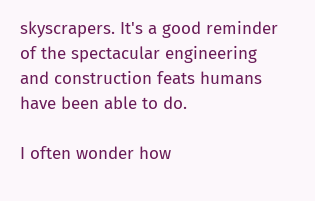skyscrapers. It's a good reminder of the spectacular engineering and construction feats humans have been able to do.

I often wonder how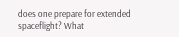does one prepare for extended spaceflight? What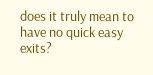does it truly mean to have no quick easy exits?